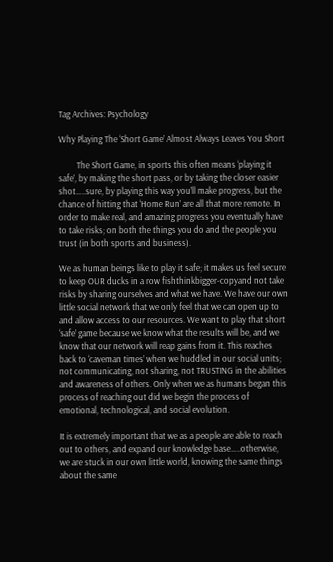Tag Archives: Psychology

Why Playing The ‘Short Game’ Almost Always Leaves You Short

         The Short Game, in sports this often means ‘playing it safe’, by making the short pass, or by taking the closer easier shot…..sure, by playing this way you’ll make progress, but the chance of hitting that ‘Home Run’ are all that more remote. In order to make real, and amazing progress you eventually have to take risks; on both the things you do and the people you trust (in both sports and business).

We as human beings like to play it safe; it makes us feel secure to keep OUR ducks in a row fishthinkbigger-copyand not take risks by sharing ourselves and what we have. We have our own little social network that we only feel that we can open up to and allow access to our resources. We want to play that short ‘safe’ game because we know what the results will be, and we know that our network will reap gains from it. This reaches back to ‘caveman times’ when we huddled in our social units; not communicating, not sharing, not TRUSTING in the abilities and awareness of others. Only when we as humans began this process of reaching out did we begin the process of emotional, technological, and social evolution.

It is extremely important that we as a people are able to reach out to others, and expand our knowledge base…..otherwise, we are stuck in our own little world, knowing the same things about the same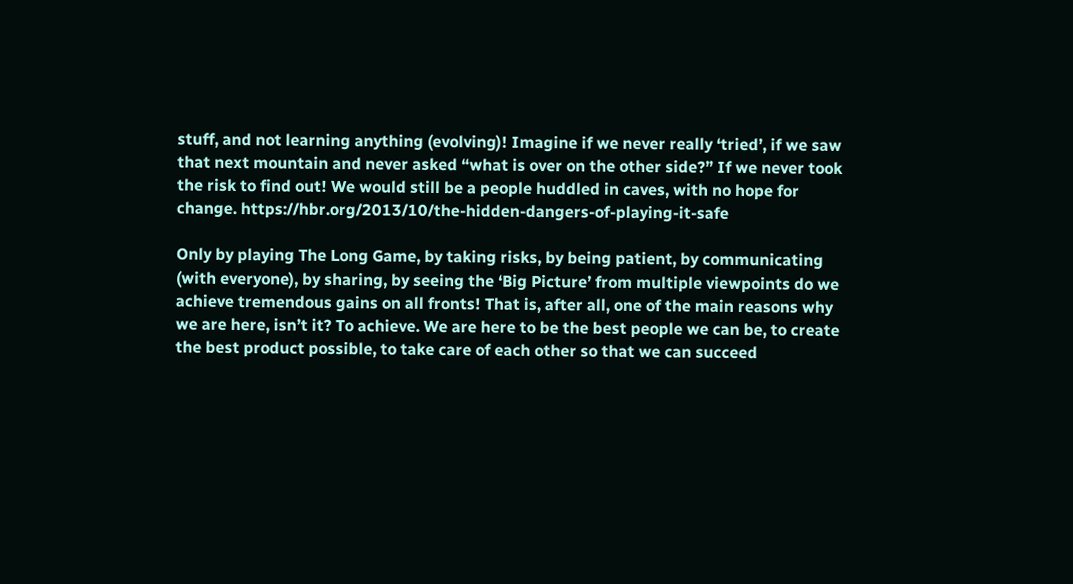stuff, and not learning anything (evolving)! Imagine if we never really ‘tried’, if we saw that next mountain and never asked “what is over on the other side?” If we never took the risk to find out! We would still be a people huddled in caves, with no hope for change. https://hbr.org/2013/10/the-hidden-dangers-of-playing-it-safe

Only by playing The Long Game, by taking risks, by being patient, by communicating (with everyone), by sharing, by seeing the ‘Big Picture’ from multiple viewpoints do we achieve tremendous gains on all fronts! That is, after all, one of the main reasons why we are here, isn’t it? To achieve. We are here to be the best people we can be, to create the best product possible, to take care of each other so that we can succeed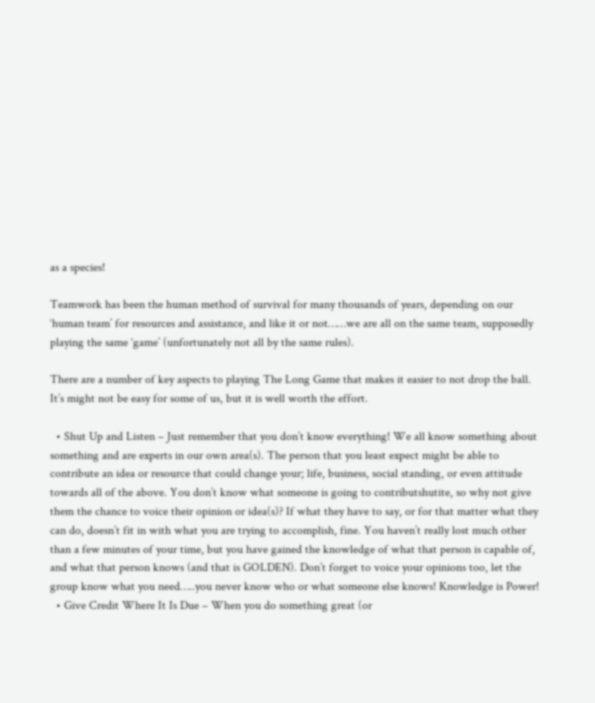as a species!

Teamwork has been the human method of survival for many thousands of years, depending on our ‘human team’ for resources and assistance, and like it or not……we are all on the same team, supposedly playing the same ‘game’ (unfortunately not all by the same rules).

There are a number of key aspects to playing The Long Game that makes it easier to not drop the ball. It’s might not be easy for some of us, but it is well worth the effort.

  • Shut Up and Listen – Just remember that you don’t know everything! We all know something about something and are experts in our own area(s). The person that you least expect might be able to contribute an idea or resource that could change your; life, business, social standing, or even attitude towards all of the above. You don’t know what someone is going to contributshutite, so why not give them the chance to voice their opinion or idea(s)? If what they have to say, or for that matter what they can do, doesn’t fit in with what you are trying to accomplish, fine. You haven’t really lost much other than a few minutes of your time, but you have gained the knowledge of what that person is capable of, and what that person knows (and that is GOLDEN). Don’t forget to voice your opinions too, let the group know what you need…..you never know who or what someone else knows! Knowledge is Power!
  • Give Credit Where It Is Due – When you do something great (or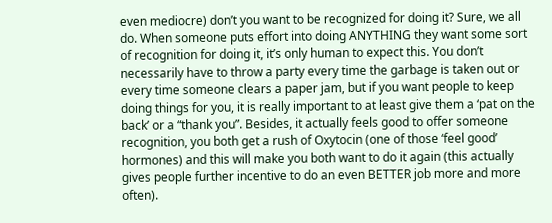even mediocre) don’t you want to be recognized for doing it? Sure, we all do. When someone puts effort into doing ANYTHING they want some sort of recognition for doing it, it’s only human to expect this. You don’t necessarily have to throw a party every time the garbage is taken out or every time someone clears a paper jam, but if you want people to keep doing things for you, it is really important to at least give them a ‘pat on the back’ or a “thank you”. Besides, it actually feels good to offer someone recognition, you both get a rush of Oxytocin (one of those ‘feel good’ hormones) and this will make you both want to do it again (this actually gives people further incentive to do an even BETTER job more and more often).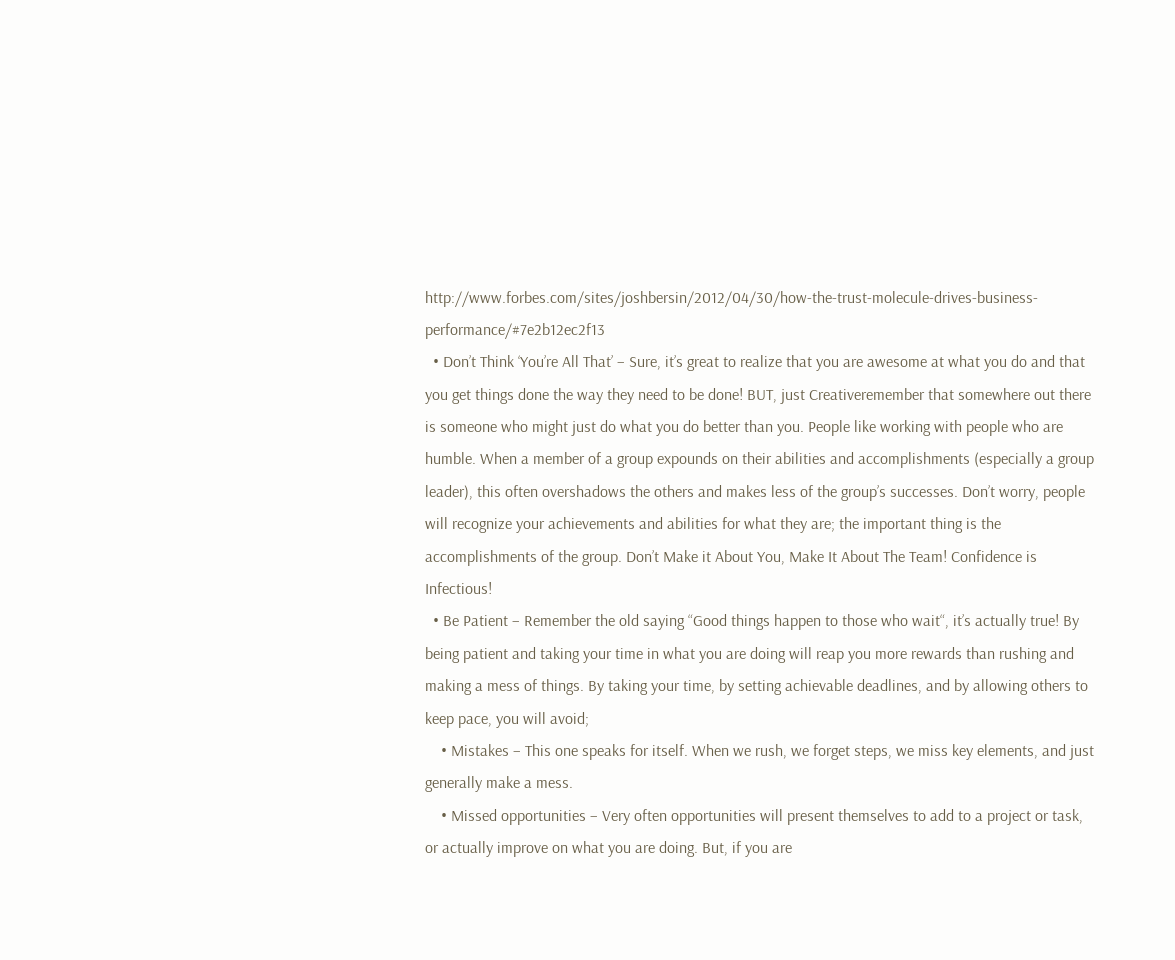http://www.forbes.com/sites/joshbersin/2012/04/30/how-the-trust-molecule-drives-business-performance/#7e2b12ec2f13
  • Don’t Think ‘You’re All That’ – Sure, it’s great to realize that you are awesome at what you do and that you get things done the way they need to be done! BUT, just Creativeremember that somewhere out there is someone who might just do what you do better than you. People like working with people who are humble. When a member of a group expounds on their abilities and accomplishments (especially a group leader), this often overshadows the others and makes less of the group’s successes. Don’t worry, people will recognize your achievements and abilities for what they are; the important thing is the accomplishments of the group. Don’t Make it About You, Make It About The Team! Confidence is Infectious!
  • Be Patient – Remember the old saying “Good things happen to those who wait“, it’s actually true! By being patient and taking your time in what you are doing will reap you more rewards than rushing and making a mess of things. By taking your time, by setting achievable deadlines, and by allowing others to keep pace, you will avoid;
    • Mistakes – This one speaks for itself. When we rush, we forget steps, we miss key elements, and just generally make a mess.
    • Missed opportunities – Very often opportunities will present themselves to add to a project or task, or actually improve on what you are doing. But, if you are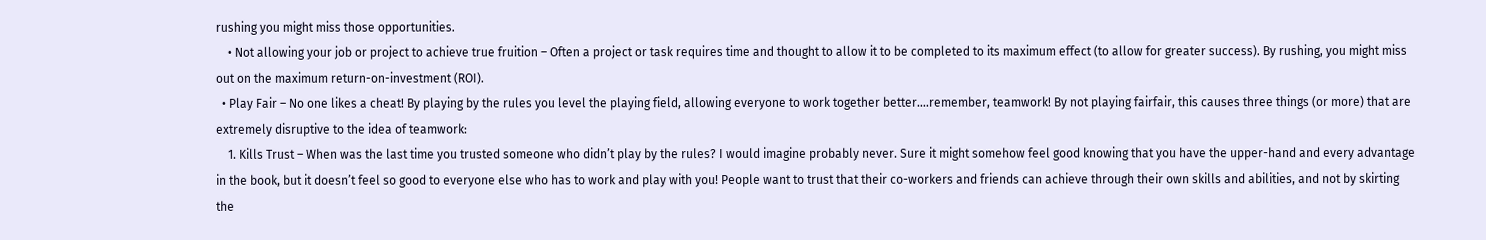rushing you might miss those opportunities.
    • Not allowing your job or project to achieve true fruition – Often a project or task requires time and thought to allow it to be completed to its maximum effect (to allow for greater success). By rushing, you might miss out on the maximum return-on-investment (ROI).
  • Play Fair – No one likes a cheat! By playing by the rules you level the playing field, allowing everyone to work together better….remember, teamwork! By not playing fairfair, this causes three things (or more) that are extremely disruptive to the idea of teamwork:
    1. Kills Trust – When was the last time you trusted someone who didn’t play by the rules? I would imagine probably never. Sure it might somehow feel good knowing that you have the upper-hand and every advantage in the book, but it doesn’t feel so good to everyone else who has to work and play with you! People want to trust that their co-workers and friends can achieve through their own skills and abilities, and not by skirting the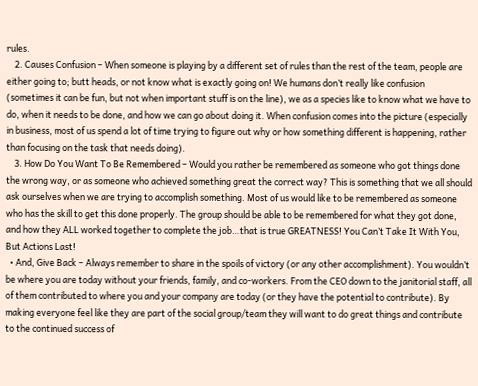rules.
    2. Causes Confusion – When someone is playing by a different set of rules than the rest of the team, people are either going to; butt heads, or not know what is exactly going on! We humans don’t really like confusion (sometimes it can be fun, but not when important stuff is on the line), we as a species like to know what we have to do, when it needs to be done, and how we can go about doing it. When confusion comes into the picture (especially in business, most of us spend a lot of time trying to figure out why or how something different is happening, rather than focusing on the task that needs doing).
    3. How Do You Want To Be Remembered – Would you rather be remembered as someone who got things done the wrong way, or as someone who achieved something great the correct way? This is something that we all should ask ourselves when we are trying to accomplish something. Most of us would like to be remembered as someone who has the skill to get this done properly. The group should be able to be remembered for what they got done, and how they ALL worked together to complete the job…that is true GREATNESS! You Can’t Take It With You, But Actions Last!
  • And, Give Back – Always remember to share in the spoils of victory (or any other accomplishment). You wouldn’t be where you are today without your friends, family, and co-workers. From the CEO down to the janitorial staff, all of them contributed to where you and your company are today (or they have the potential to contribute). By making everyone feel like they are part of the social group/team they will want to do great things and contribute to the continued success of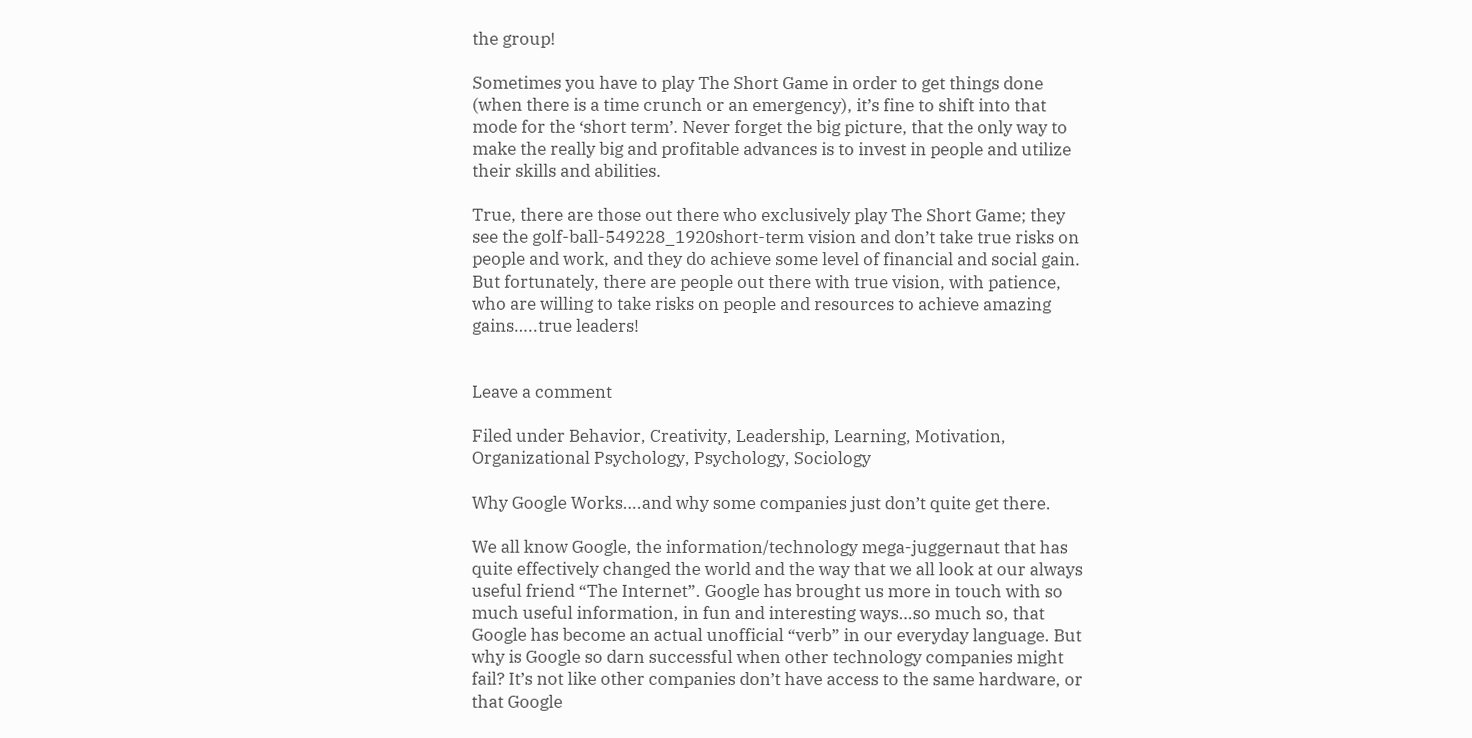the group!

Sometimes you have to play The Short Game in order to get things done (when there is a time crunch or an emergency), it’s fine to shift into that mode for the ‘short term’. Never forget the big picture, that the only way to make the really big and profitable advances is to invest in people and utilize their skills and abilities.

True, there are those out there who exclusively play The Short Game; they see the golf-ball-549228_1920short-term vision and don’t take true risks on people and work, and they do achieve some level of financial and social gain. But fortunately, there are people out there with true vision, with patience, who are willing to take risks on people and resources to achieve amazing gains…..true leaders!


Leave a comment

Filed under Behavior, Creativity, Leadership, Learning, Motivation, Organizational Psychology, Psychology, Sociology

Why Google Works….and why some companies just don’t quite get there.

We all know Google, the information/technology mega-juggernaut that has quite effectively changed the world and the way that we all look at our always useful friend “The Internet”. Google has brought us more in touch with so much useful information, in fun and interesting ways…so much so, that Google has become an actual unofficial “verb” in our everyday language. But why is Google so darn successful when other technology companies might fail? It’s not like other companies don’t have access to the same hardware, or that Google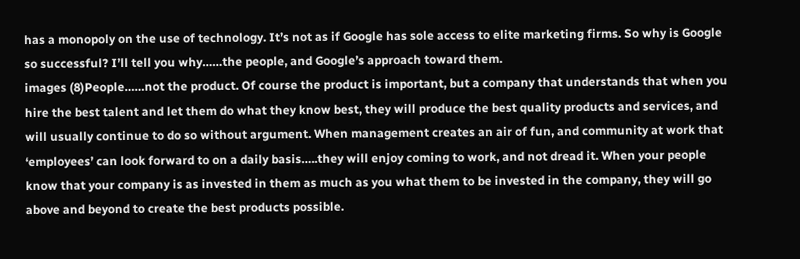has a monopoly on the use of technology. It’s not as if Google has sole access to elite marketing firms. So why is Google so successful? I’ll tell you why……the people, and Google’s approach toward them.
images (8)People……not the product. Of course the product is important, but a company that understands that when you hire the best talent and let them do what they know best, they will produce the best quality products and services, and will usually continue to do so without argument. When management creates an air of fun, and community at work that ‘employees’ can look forward to on a daily basis…..they will enjoy coming to work, and not dread it. When your people know that your company is as invested in them as much as you what them to be invested in the company, they will go above and beyond to create the best products possible.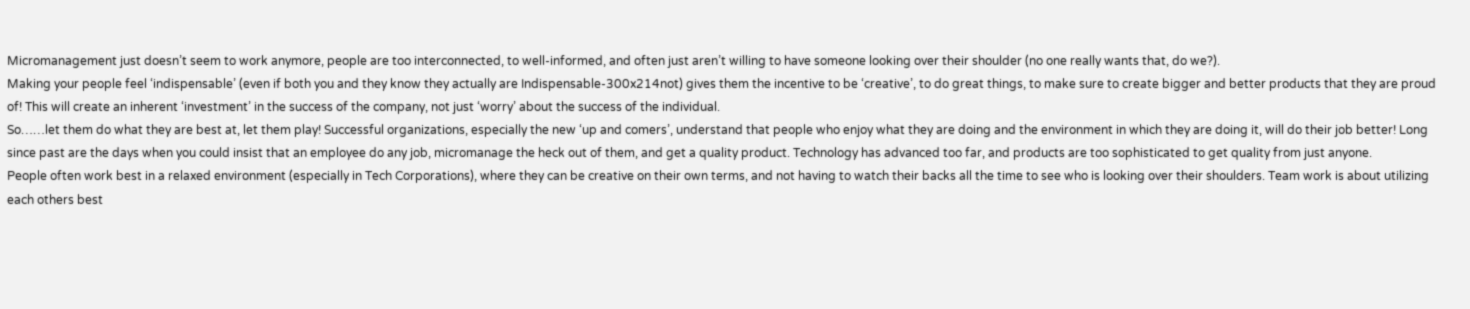Micromanagement just doesn’t seem to work anymore, people are too interconnected, to well-informed, and often just aren’t willing to have someone looking over their shoulder (no one really wants that, do we?).
Making your people feel ‘indispensable’ (even if both you and they know they actually are Indispensable-300x214not) gives them the incentive to be ‘creative’, to do great things, to make sure to create bigger and better products that they are proud of! This will create an inherent ‘investment’ in the success of the company, not just ‘worry’ about the success of the individual.
So……let them do what they are best at, let them play! Successful organizations, especially the new ‘up and comers’, understand that people who enjoy what they are doing and the environment in which they are doing it, will do their job better! Long since past are the days when you could insist that an employee do any job, micromanage the heck out of them, and get a quality product. Technology has advanced too far, and products are too sophisticated to get quality from just anyone.
People often work best in a relaxed environment (especially in Tech Corporations), where they can be creative on their own terms, and not having to watch their backs all the time to see who is looking over their shoulders. Team work is about utilizing each others best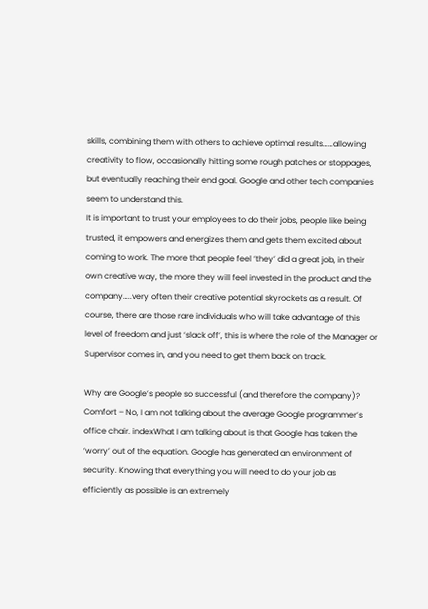skills, combining them with others to achieve optimal results……allowing creativity to flow, occasionally hitting some rough patches or stoppages, but eventually reaching their end goal. Google and other tech companies seem to understand this.
It is important to trust your employees to do their jobs, people like being trusted, it empowers and energizes them and gets them excited about coming to work. The more that people feel ‘they’ did a great job, in their own creative way, the more they will feel invested in the product and the company…..very often their creative potential skyrockets as a result. Of course, there are those rare individuals who will take advantage of this level of freedom and just ‘slack off’, this is where the role of the Manager or Supervisor comes in, and you need to get them back on track.

Why are Google’s people so successful (and therefore the company)?
Comfort – No, I am not talking about the average Google programmer’s office chair. indexWhat I am talking about is that Google has taken the ‘worry’ out of the equation. Google has generated an environment of security. Knowing that everything you will need to do your job as efficiently as possible is an extremely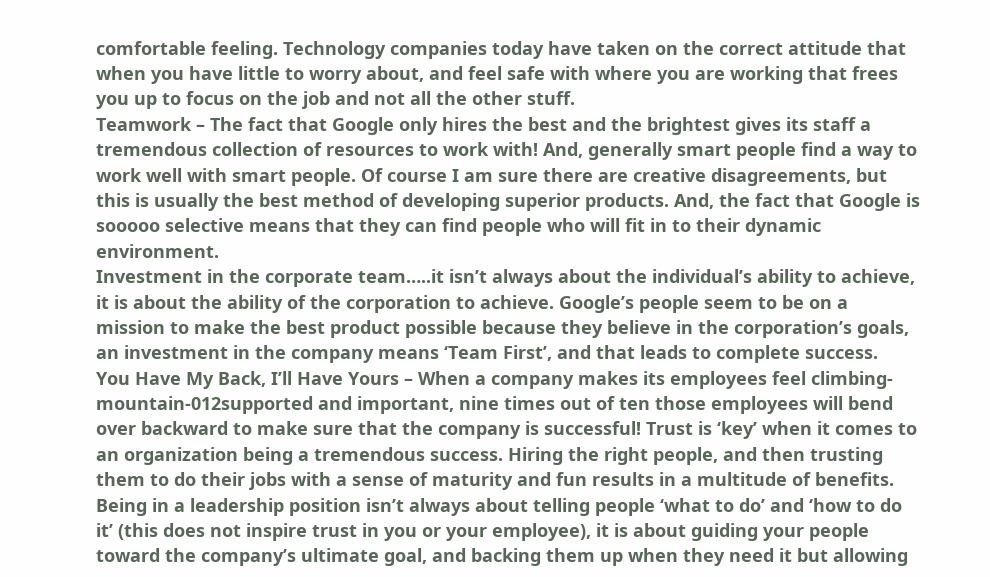comfortable feeling. Technology companies today have taken on the correct attitude that when you have little to worry about, and feel safe with where you are working that frees you up to focus on the job and not all the other stuff.
Teamwork – The fact that Google only hires the best and the brightest gives its staff a tremendous collection of resources to work with! And, generally smart people find a way to work well with smart people. Of course I am sure there are creative disagreements, but this is usually the best method of developing superior products. And, the fact that Google is sooooo selective means that they can find people who will fit in to their dynamic environment.
Investment in the corporate team…..it isn’t always about the individual’s ability to achieve, it is about the ability of the corporation to achieve. Google’s people seem to be on a mission to make the best product possible because they believe in the corporation’s goals, an investment in the company means ‘Team First’, and that leads to complete success.
You Have My Back, I’ll Have Yours – When a company makes its employees feel climbing-mountain-012supported and important, nine times out of ten those employees will bend over backward to make sure that the company is successful! Trust is ‘key’ when it comes to an organization being a tremendous success. Hiring the right people, and then trusting them to do their jobs with a sense of maturity and fun results in a multitude of benefits. Being in a leadership position isn’t always about telling people ‘what to do’ and ‘how to do it’ (this does not inspire trust in you or your employee), it is about guiding your people toward the company’s ultimate goal, and backing them up when they need it but allowing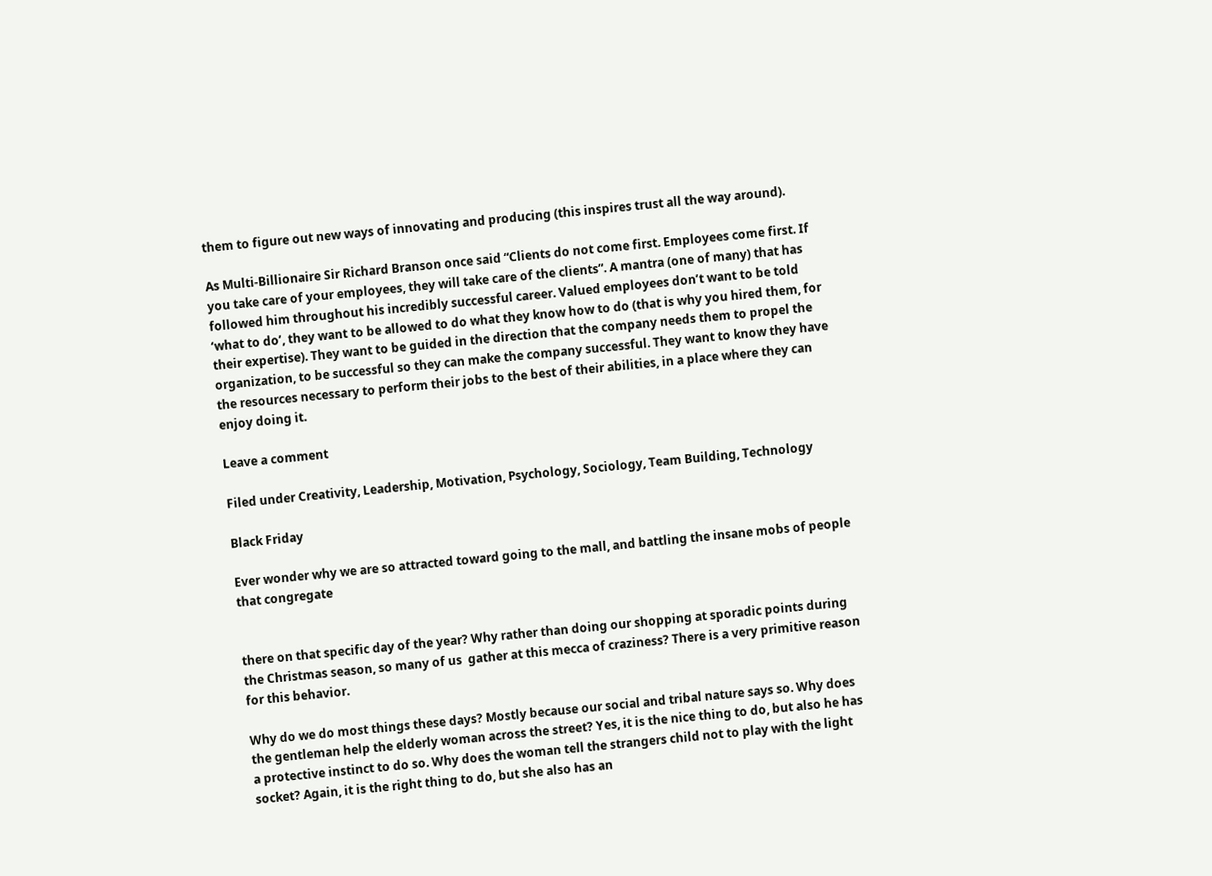them to figure out new ways of innovating and producing (this inspires trust all the way around).

As Multi-Billionaire Sir Richard Branson once said “Clients do not come first. Employees come first. If you take care of your employees, they will take care of the clients”. A mantra (one of many) that has followed him throughout his incredibly successful career. Valued employees don’t want to be told ‘what to do’, they want to be allowed to do what they know how to do (that is why you hired them, for their expertise). They want to be guided in the direction that the company needs them to propel the organization, to be successful so they can make the company successful. They want to know they have the resources necessary to perform their jobs to the best of their abilities, in a place where they can enjoy doing it.

Leave a comment

Filed under Creativity, Leadership, Motivation, Psychology, Sociology, Team Building, Technology

Black Friday

Ever wonder why we are so attracted toward going to the mall, and battling the insane mobs of people that congregate


there on that specific day of the year? Why rather than doing our shopping at sporadic points during the Christmas season, so many of us  gather at this mecca of craziness? There is a very primitive reason for this behavior.

Why do we do most things these days? Mostly because our social and tribal nature says so. Why does the gentleman help the elderly woman across the street? Yes, it is the nice thing to do, but also he has a protective instinct to do so. Why does the woman tell the strangers child not to play with the light socket? Again, it is the right thing to do, but she also has an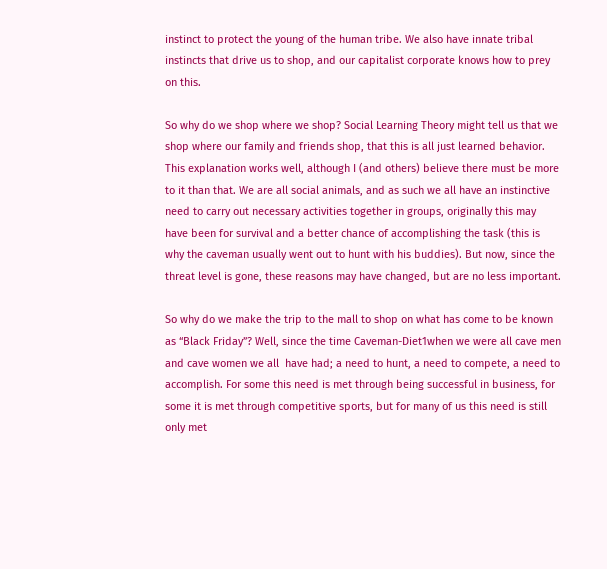instinct to protect the young of the human tribe. We also have innate tribal instincts that drive us to shop, and our capitalist corporate knows how to prey on this.

So why do we shop where we shop? Social Learning Theory might tell us that we shop where our family and friends shop, that this is all just learned behavior. This explanation works well, although I (and others) believe there must be more to it than that. We are all social animals, and as such we all have an instinctive need to carry out necessary activities together in groups, originally this may have been for survival and a better chance of accomplishing the task (this is why the caveman usually went out to hunt with his buddies). But now, since the threat level is gone, these reasons may have changed, but are no less important.

So why do we make the trip to the mall to shop on what has come to be known as “Black Friday”? Well, since the time Caveman-Diet1when we were all cave men and cave women we all  have had; a need to hunt, a need to compete, a need to accomplish. For some this need is met through being successful in business, for some it is met through competitive sports, but for many of us this need is still only met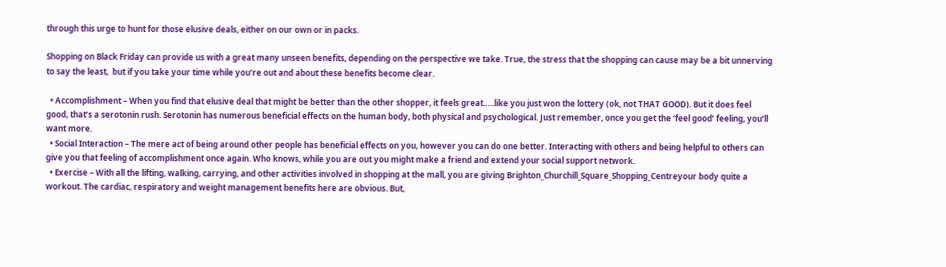through this urge to hunt for those elusive deals, either on our own or in packs.

Shopping on Black Friday can provide us with a great many unseen benefits, depending on the perspective we take. True, the stress that the shopping can cause may be a bit unnerving to say the least,  but if you take your time while you’re out and about these benefits become clear.

  • Accomplishment – When you find that elusive deal that might be better than the other shopper, it feels great…..like you just won the lottery (ok, not THAT GOOD). But it does feel good, that’s a serotonin rush. Serotonin has numerous beneficial effects on the human body, both physical and psychological. Just remember, once you get the ‘feel good’ feeling, you’ll want more.
  • Social Interaction – The mere act of being around other people has beneficial effects on you, however you can do one better. Interacting with others and being helpful to others can give you that feeling of accomplishment once again. Who knows, while you are out you might make a friend and extend your social support network.
  • Exercise – With all the lifting, walking, carrying, and other activities involved in shopping at the mall, you are giving Brighton_Churchill_Square_Shopping_Centreyour body quite a workout. The cardiac, respiratory and weight management benefits here are obvious. But,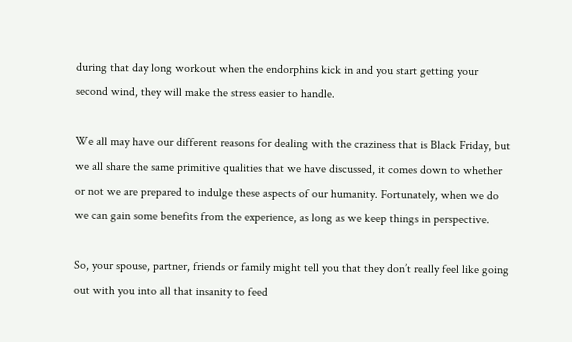during that day long workout when the endorphins kick in and you start getting your second wind, they will make the stress easier to handle.

We all may have our different reasons for dealing with the craziness that is Black Friday, but we all share the same primitive qualities that we have discussed, it comes down to whether or not we are prepared to indulge these aspects of our humanity. Fortunately, when we do we can gain some benefits from the experience, as long as we keep things in perspective.

So, your spouse, partner, friends or family might tell you that they don’t really feel like going out with you into all that insanity to feed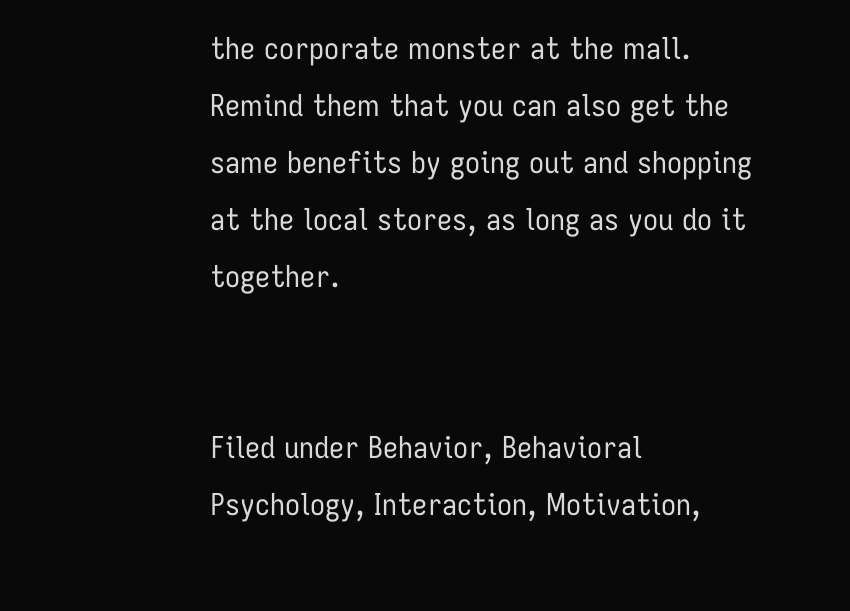the corporate monster at the mall. Remind them that you can also get the same benefits by going out and shopping at the local stores, as long as you do it together.


Filed under Behavior, Behavioral Psychology, Interaction, Motivation,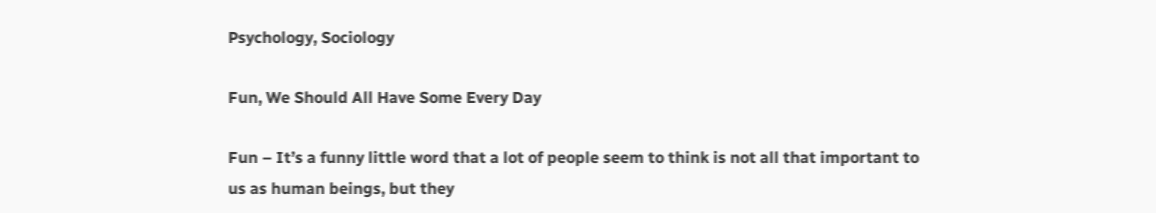Psychology, Sociology

Fun, We Should All Have Some Every Day

Fun – It’s a funny little word that a lot of people seem to think is not all that important to us as human beings, but they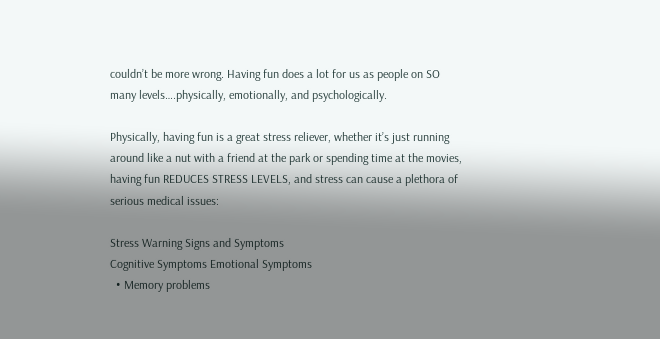couldn’t be more wrong. Having fun does a lot for us as people on SO many levels….physically, emotionally, and psychologically.

Physically, having fun is a great stress reliever, whether it’s just running around like a nut with a friend at the park or spending time at the movies, having fun REDUCES STRESS LEVELS, and stress can cause a plethora of serious medical issues:

Stress Warning Signs and Symptoms
Cognitive Symptoms Emotional Symptoms
  • Memory problems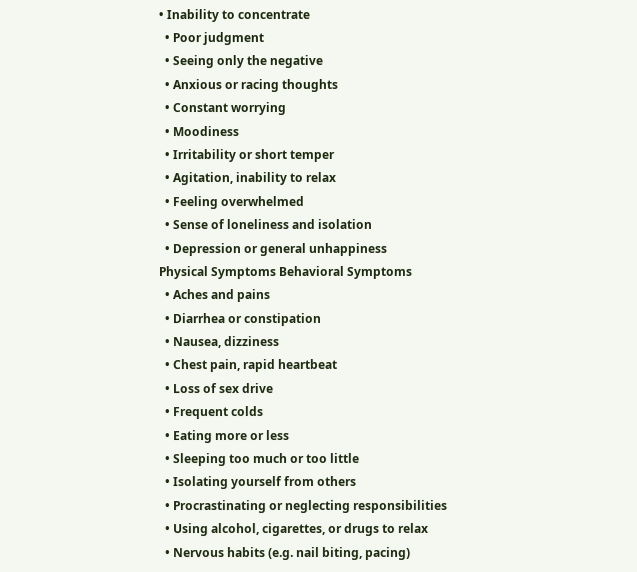• Inability to concentrate
  • Poor judgment
  • Seeing only the negative
  • Anxious or racing thoughts
  • Constant worrying
  • Moodiness
  • Irritability or short temper
  • Agitation, inability to relax
  • Feeling overwhelmed
  • Sense of loneliness and isolation
  • Depression or general unhappiness
Physical Symptoms Behavioral Symptoms
  • Aches and pains
  • Diarrhea or constipation
  • Nausea, dizziness
  • Chest pain, rapid heartbeat
  • Loss of sex drive
  • Frequent colds
  • Eating more or less
  • Sleeping too much or too little
  • Isolating yourself from others
  • Procrastinating or neglecting responsibilities
  • Using alcohol, cigarettes, or drugs to relax
  • Nervous habits (e.g. nail biting, pacing)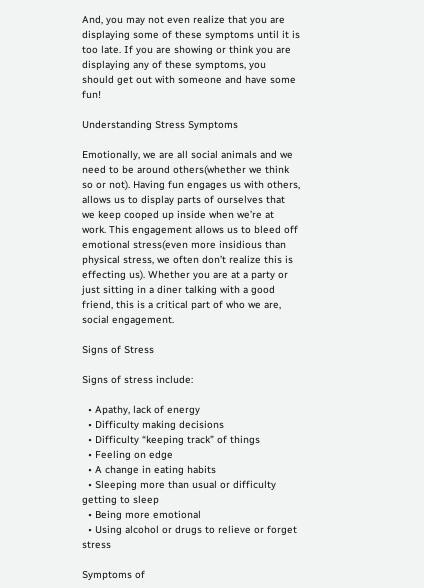And, you may not even realize that you are displaying some of these symptoms until it is too late. If you are showing or think you are displaying any of these symptoms, you should get out with someone and have some fun!

Understanding Stress Symptoms

Emotionally, we are all social animals and we need to be around others(whether we think so or not). Having fun engages us with others, allows us to display parts of ourselves that we keep cooped up inside when we’re at work. This engagement allows us to bleed off emotional stress(even more insidious than physical stress, we often don’t realize this is effecting us). Whether you are at a party or just sitting in a diner talking with a good friend, this is a critical part of who we are, social engagement.

Signs of Stress

Signs of stress include:

  • Apathy, lack of energy
  • Difficulty making decisions
  • Difficulty “keeping track” of things
  • Feeling on edge
  • A change in eating habits
  • Sleeping more than usual or difficulty getting to sleep
  • Being more emotional
  • Using alcohol or drugs to relieve or forget stress

Symptoms of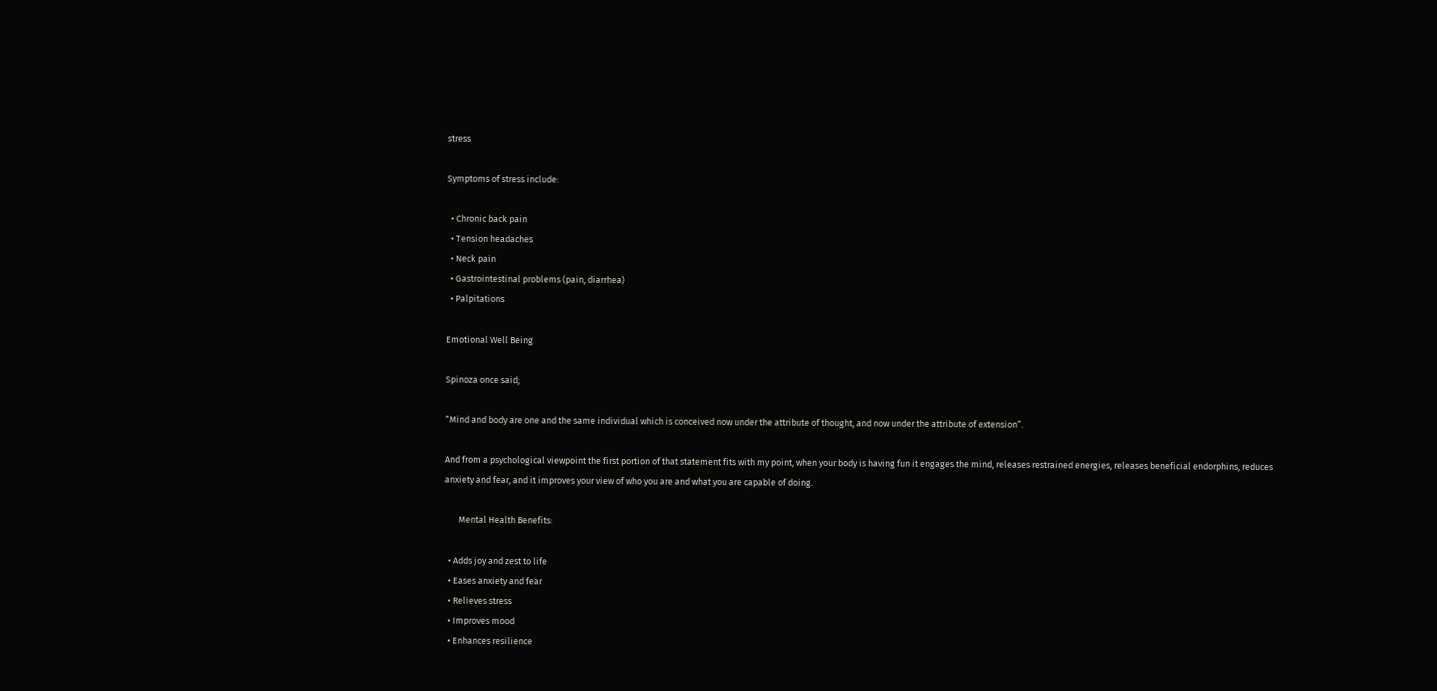stress

Symptoms of stress include:

  • Chronic back pain
  • Tension headaches
  • Neck pain
  • Gastrointestinal problems (pain, diarrhea)
  • Palpitations

Emotional Well Being

Spinoza once said;

“Mind and body are one and the same individual which is conceived now under the attribute of thought, and now under the attribute of extension”.

And from a psychological viewpoint the first portion of that statement fits with my point, when your body is having fun it engages the mind, releases restrained energies, releases beneficial endorphins, reduces anxiety and fear, and it improves your view of who you are and what you are capable of doing.

       Mental Health Benefits:

  • Adds joy and zest to life
  • Eases anxiety and fear
  • Relieves stress
  • Improves mood
  • Enhances resilience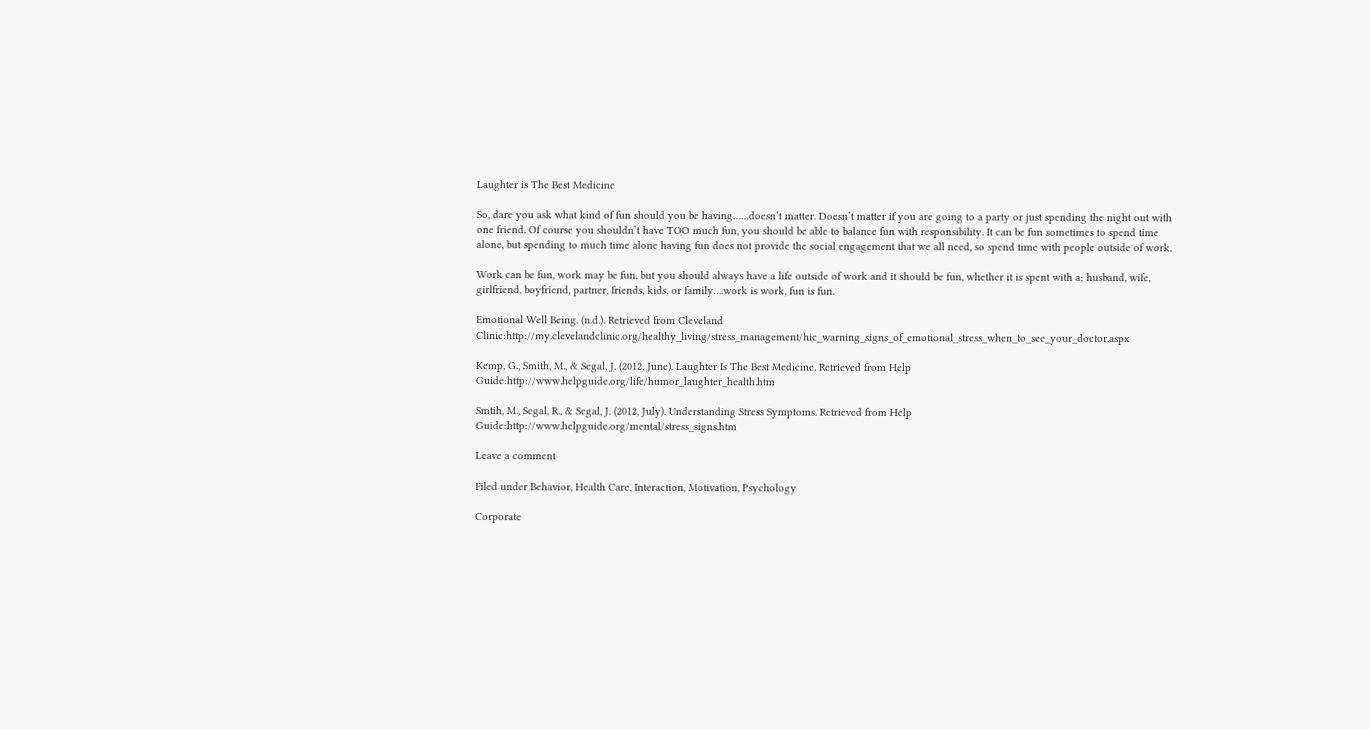Laughter is The Best Medicine

So, dare you ask what kind of fun should you be having……doesn’t matter. Doesn’t matter if you are going to a party or just spending the night out with one friend. Of course you shouldn’t have TOO much fun, you should be able to balance fun with responsibility. It can be fun sometimes to spend time alone, but spending to much time alone having fun does not provide the social engagement that we all need, so spend time with people outside of work.

Work can be fun, work may be fun, but you should always have a life outside of work and it should be fun, whether it is spent with a; husband, wife, girlfriend, boyfriend, partner, friends, kids, or family….work is work, fun is fun.

Emotional Well Being. (n.d.). Retrieved from Cleveland Clinic:http://my.clevelandclinic.org/healthy_living/stress_management/hic_warning_signs_of_emotional_stress_when_to_see_your_doctor.aspx

Kemp, G., Smith, M., & Segal, J. (2012, June). Laughter Is The Best Medicine. Retrieved from Help Guide:http://www.helpguide.org/life/humor_laughter_health.htm

Smtih, M., Segal, R., & Segal, J. (2012, July). Understanding Stress Symptoms. Retrieved from Help Guide:http://www.helpguide.org/mental/stress_signs.htm

Leave a comment

Filed under Behavior, Health Care, Interaction, Motivation, Psychology

Corporate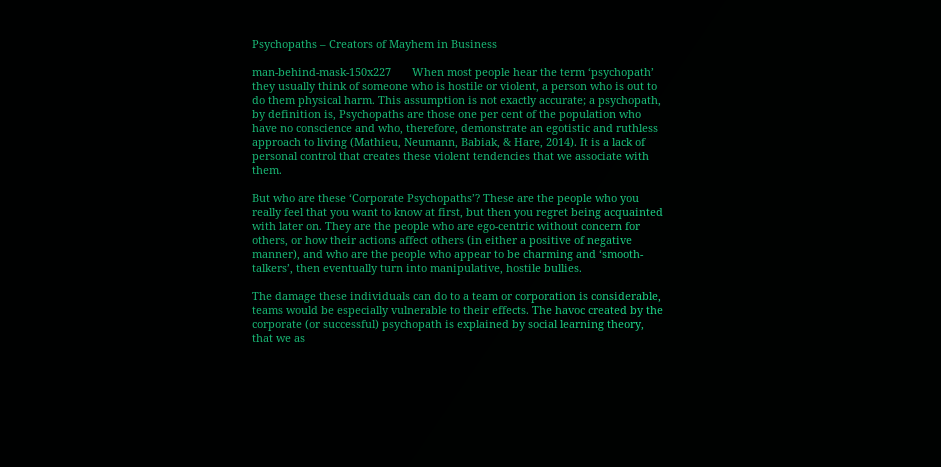Psychopaths – Creators of Mayhem in Business

man-behind-mask-150x227       When most people hear the term ‘psychopath’ they usually think of someone who is hostile or violent, a person who is out to do them physical harm. This assumption is not exactly accurate; a psychopath, by definition is, Psychopaths are those one per cent of the population who have no conscience and who, therefore, demonstrate an egotistic and ruthless approach to living (Mathieu, Neumann, Babiak, & Hare, 2014). It is a lack of personal control that creates these violent tendencies that we associate with them.

But who are these ‘Corporate Psychopaths’? These are the people who you really feel that you want to know at first, but then you regret being acquainted with later on. They are the people who are ego-centric without concern for others, or how their actions affect others (in either a positive of negative manner), and who are the people who appear to be charming and ‘smooth-talkers’, then eventually turn into manipulative, hostile bullies.

The damage these individuals can do to a team or corporation is considerable, teams would be especially vulnerable to their effects. The havoc created by the corporate (or successful) psychopath is explained by social learning theory, that we as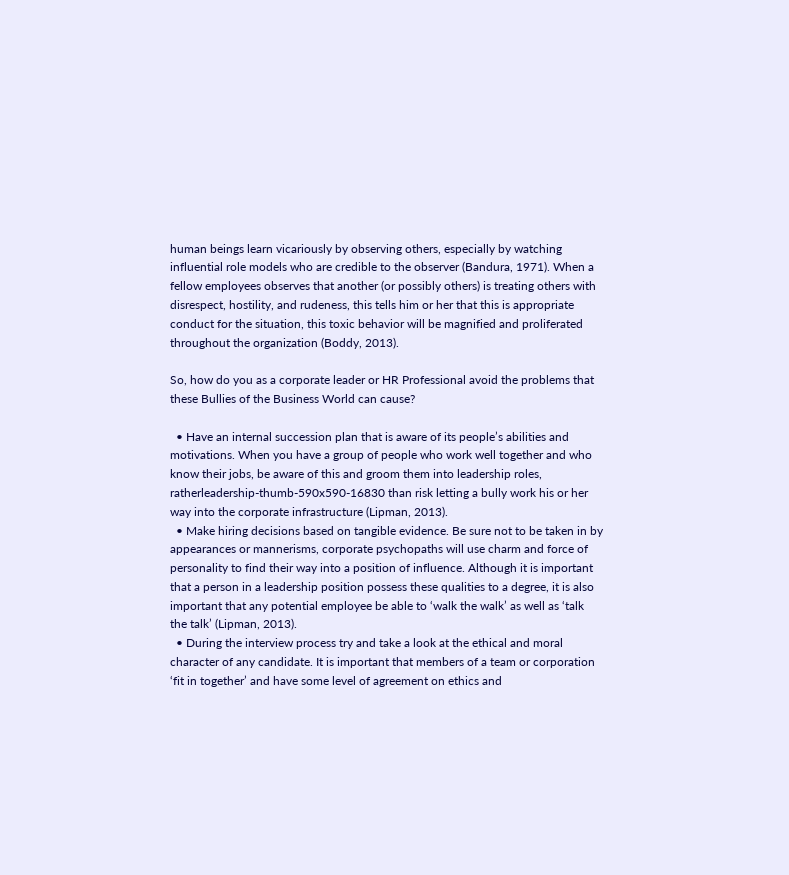human beings learn vicariously by observing others, especially by watching influential role models who are credible to the observer (Bandura, 1971). When a fellow employees observes that another (or possibly others) is treating others with disrespect, hostility, and rudeness, this tells him or her that this is appropriate conduct for the situation, this toxic behavior will be magnified and proliferated throughout the organization (Boddy, 2013).

So, how do you as a corporate leader or HR Professional avoid the problems that these Bullies of the Business World can cause?

  • Have an internal succession plan that is aware of its people’s abilities and motivations. When you have a group of people who work well together and who know their jobs, be aware of this and groom them into leadership roles, ratherleadership-thumb-590x590-16830 than risk letting a bully work his or her way into the corporate infrastructure (Lipman, 2013).
  • Make hiring decisions based on tangible evidence. Be sure not to be taken in by appearances or mannerisms, corporate psychopaths will use charm and force of personality to find their way into a position of influence. Although it is important that a person in a leadership position possess these qualities to a degree, it is also important that any potential employee be able to ‘walk the walk’ as well as ‘talk the talk’ (Lipman, 2013).
  • During the interview process try and take a look at the ethical and moral character of any candidate. It is important that members of a team or corporation ‘fit in together’ and have some level of agreement on ethics and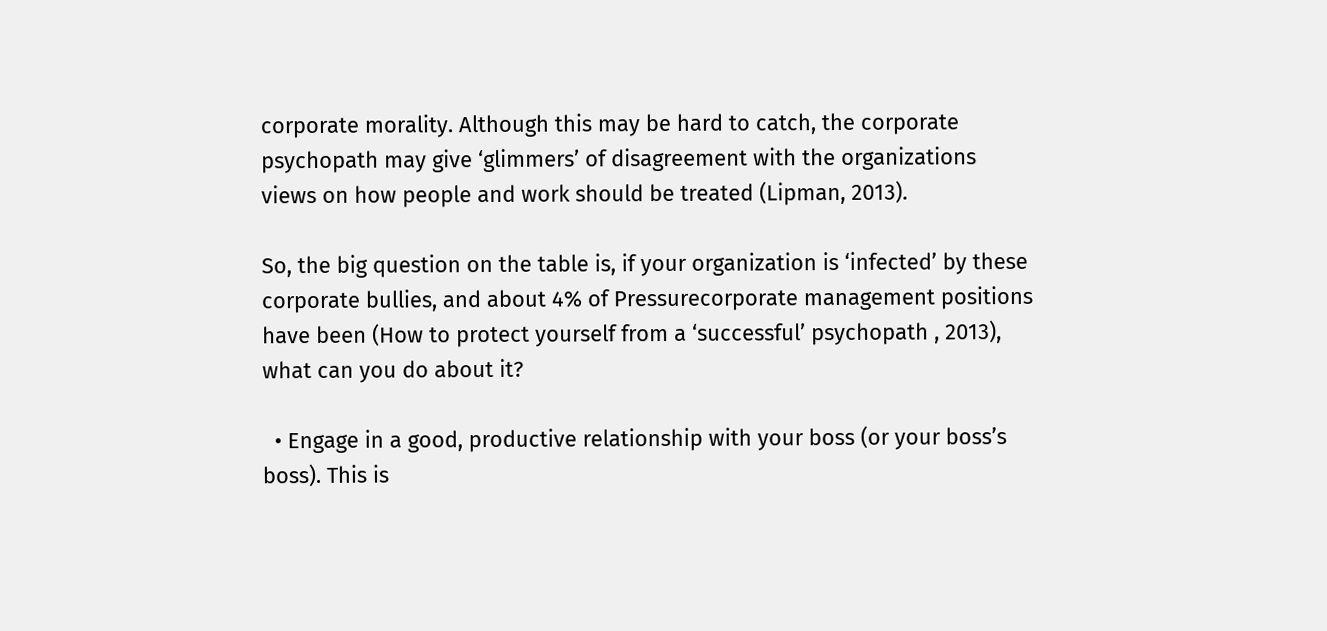corporate morality. Although this may be hard to catch, the corporate psychopath may give ‘glimmers’ of disagreement with the organizations views on how people and work should be treated (Lipman, 2013).

So, the big question on the table is, if your organization is ‘infected’ by these corporate bullies, and about 4% of Pressurecorporate management positions have been (How to protect yourself from a ‘successful’ psychopath , 2013), what can you do about it?

  • Engage in a good, productive relationship with your boss (or your boss’s boss). This is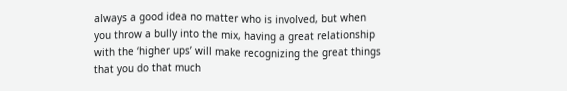always a good idea no matter who is involved, but when you throw a bully into the mix, having a great relationship with the ‘higher ups’ will make recognizing the great things that you do that much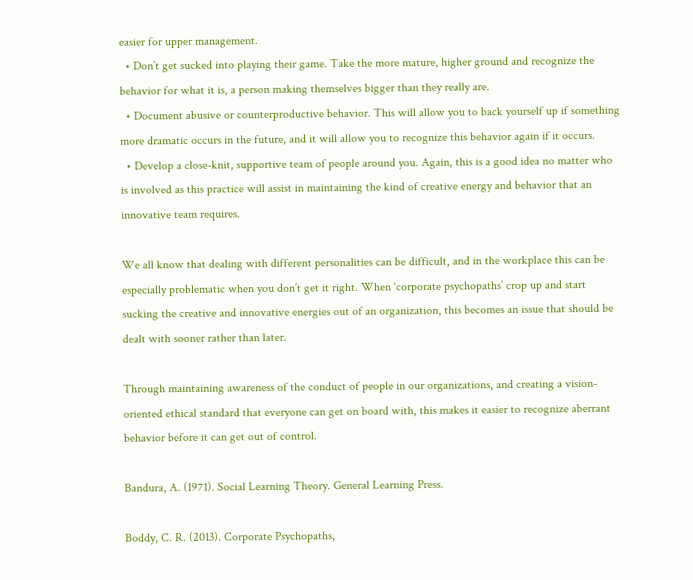easier for upper management.
  • Don’t get sucked into playing their game. Take the more mature, higher ground and recognize the behavior for what it is, a person making themselves bigger than they really are.
  • Document abusive or counterproductive behavior. This will allow you to back yourself up if something more dramatic occurs in the future, and it will allow you to recognize this behavior again if it occurs.
  • Develop a close-knit, supportive team of people around you. Again, this is a good idea no matter who is involved as this practice will assist in maintaining the kind of creative energy and behavior that an innovative team requires.

We all know that dealing with different personalities can be difficult, and in the workplace this can be especially problematic when you don’t get it right. When ‘corporate psychopaths’ crop up and start sucking the creative and innovative energies out of an organization, this becomes an issue that should be dealt with sooner rather than later.

Through maintaining awareness of the conduct of people in our organizations, and creating a vision-oriented ethical standard that everyone can get on board with, this makes it easier to recognize aberrant behavior before it can get out of control.

Bandura, A. (1971). Social Learning Theory. General Learning Press.

Boddy, C. R. (2013). Corporate Psychopaths,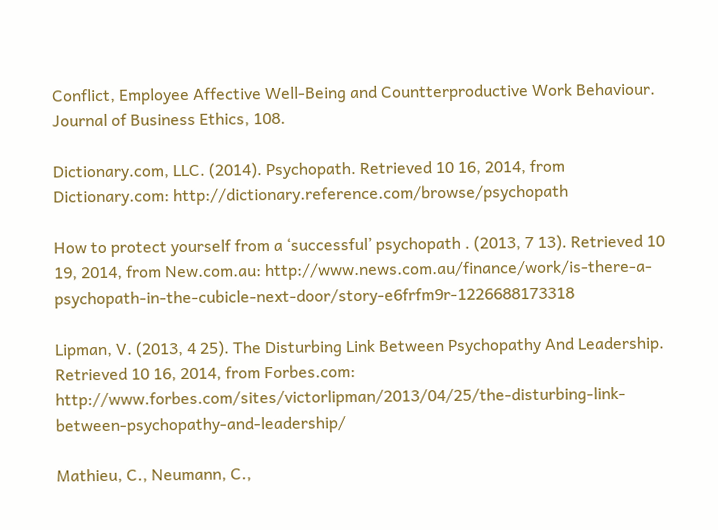Conflict, Employee Affective Well-Being and Countterproductive Work Behaviour. Journal of Business Ethics, 108.

Dictionary.com, LLC. (2014). Psychopath. Retrieved 10 16, 2014, from Dictionary.com: http://dictionary.reference.com/browse/psychopath

How to protect yourself from a ‘successful’ psychopath . (2013, 7 13). Retrieved 10 19, 2014, from New.com.au: http://www.news.com.au/finance/work/is-there-a-psychopath-in-the-cubicle-next-door/story-e6frfm9r-1226688173318

Lipman, V. (2013, 4 25). The Disturbing Link Between Psychopathy And Leadership. Retrieved 10 16, 2014, from Forbes.com: http://www.forbes.com/sites/victorlipman/2013/04/25/the-disturbing-link-between-psychopathy-and-leadership/

Mathieu, C., Neumann, C.,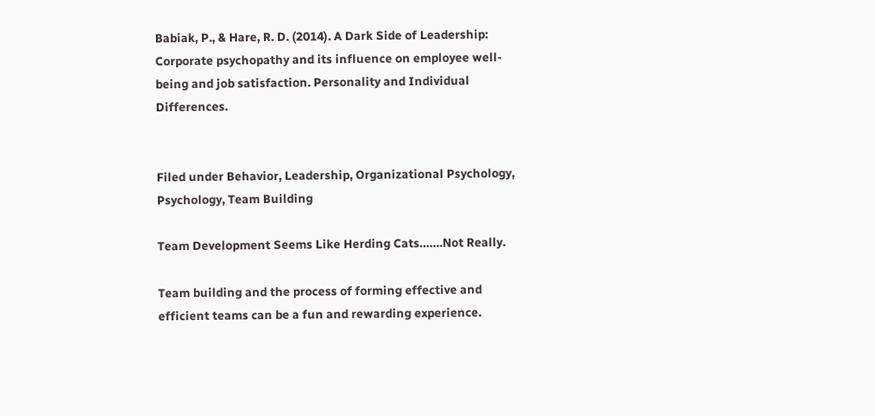Babiak, P., & Hare, R. D. (2014). A Dark Side of Leadership: Corporate psychopathy and its influence on employee well-being and job satisfaction. Personality and Individual Differences.


Filed under Behavior, Leadership, Organizational Psychology, Psychology, Team Building

Team Development Seems Like Herding Cats…….Not Really.

Team building and the process of forming effective and efficient teams can be a fun and rewarding experience.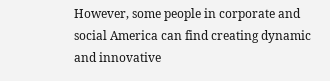However, some people in corporate and social America can find creating dynamic and innovative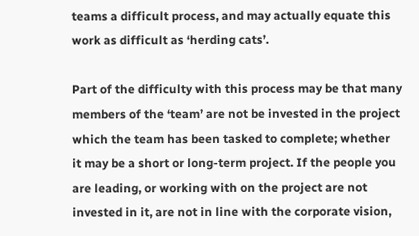teams a difficult process, and may actually equate this work as difficult as ‘herding cats’.

Part of the difficulty with this process may be that many members of the ‘team’ are not be invested in the project which the team has been tasked to complete; whether  it may be a short or long-term project. If the people you are leading, or working with on the project are not invested in it, are not in line with the corporate vision,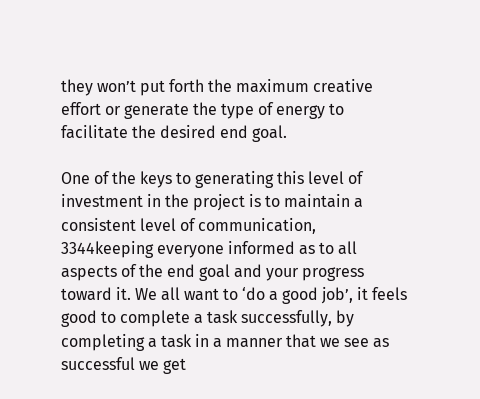they won’t put forth the maximum creative effort or generate the type of energy to facilitate the desired end goal.

One of the keys to generating this level of investment in the project is to maintain a consistent level of communication, 3344keeping everyone informed as to all aspects of the end goal and your progress toward it. We all want to ‘do a good job’, it feels good to complete a task successfully, by completing a task in a manner that we see as successful we get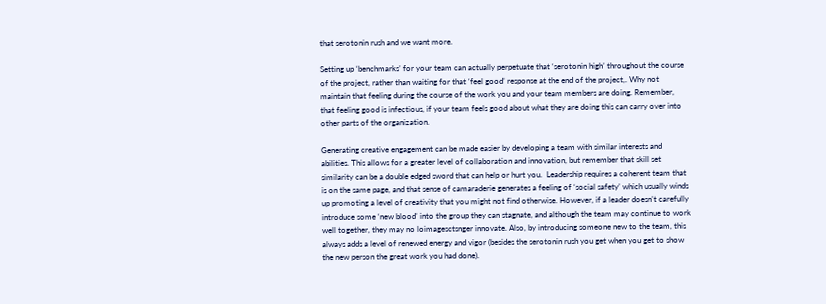that serotonin rush and we want more.

Setting up ‘benchmarks’ for your team can actually perpetuate that ‘serotonin high’ throughout the course of the project, rather than waiting for that ‘feel good’ response at the end of the project,. Why not maintain that feeling during the course of the work you and your team members are doing. Remember, that feeling good is infectious, if your team feels good about what they are doing this can carry over into other parts of the organization.

Generating creative engagement can be made easier by developing a team with similar interests and abilities. This allows for a greater level of collaboration and innovation, but remember that skill set similarity can be a double edged sword that can help or hurt you.  Leadership requires a coherent team that is on the same page, and that sense of camaraderie generates a feeling of ‘social safety’ which usually winds up promoting a level of creativity that you might not find otherwise. However, if a leader doesn’t carefully introduce some ‘new blood’ into the group they can stagnate, and although the team may continue to work well together, they may no loimagesctsnger innovate. Also, by introducing someone new to the team, this always adds a level of renewed energy and vigor (besides the serotonin rush you get when you get to show the new person the great work you had done).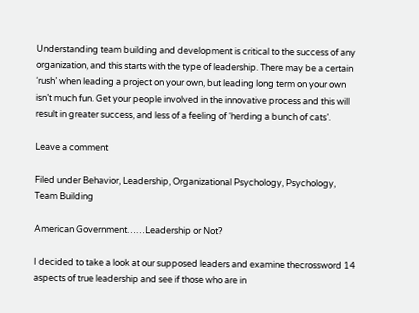Understanding team building and development is critical to the success of any organization, and this starts with the type of leadership. There may be a certain ‘rush’ when leading a project on your own, but leading long term on your own isn’t much fun. Get your people involved in the innovative process and this will result in greater success, and less of a feeling of ‘herding a bunch of cats’.

Leave a comment

Filed under Behavior, Leadership, Organizational Psychology, Psychology, Team Building

American Government……Leadership or Not?

I decided to take a look at our supposed leaders and examine thecrossword 14 aspects of true leadership and see if those who are in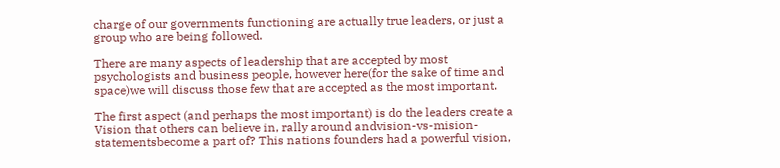charge of our governments functioning are actually true leaders, or just a group who are being followed.

There are many aspects of leadership that are accepted by most psychologists and business people, however here(for the sake of time and space)we will discuss those few that are accepted as the most important.

The first aspect (and perhaps the most important) is do the leaders create a Vision that others can believe in, rally around andvision-vs-mision-statementsbecome a part of? This nations founders had a powerful vision,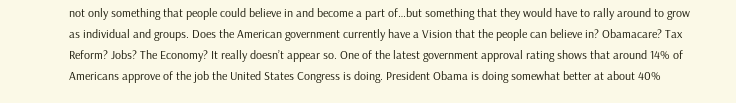not only something that people could believe in and become a part of…but something that they would have to rally around to grow as individual and groups. Does the American government currently have a Vision that the people can believe in? Obamacare? Tax Reform? Jobs? The Economy? It really doesn’t appear so. One of the latest government approval rating shows that around 14% of Americans approve of the job the United States Congress is doing. President Obama is doing somewhat better at about 40%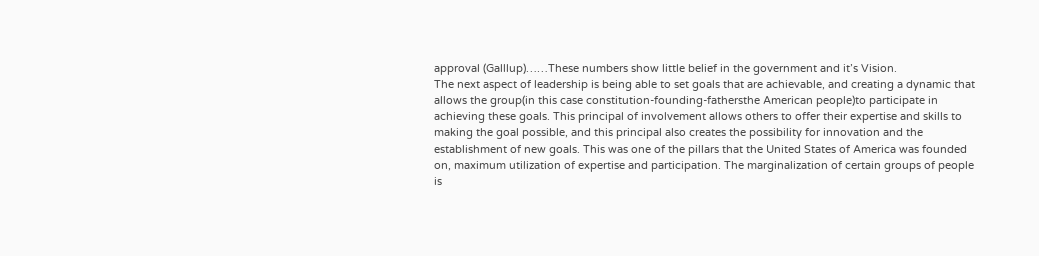approval (Galllup)……These numbers show little belief in the government and it’s Vision.
The next aspect of leadership is being able to set goals that are achievable, and creating a dynamic that allows the group(in this case constitution-founding-fathersthe American people)to participate in achieving these goals. This principal of involvement allows others to offer their expertise and skills to making the goal possible, and this principal also creates the possibility for innovation and the establishment of new goals. This was one of the pillars that the United States of America was founded on, maximum utilization of expertise and participation. The marginalization of certain groups of people is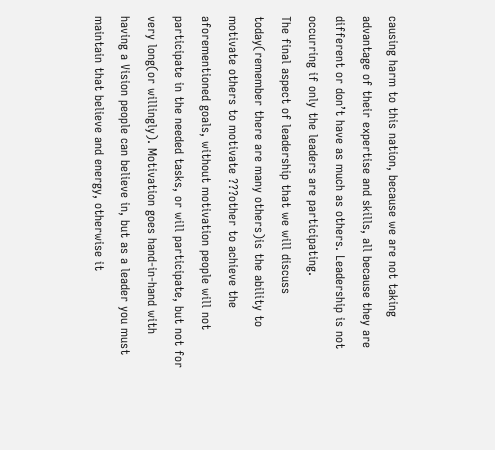causing harm to this nation, because we are not taking advantage of their expertise and skills, all because they are different or don’t have as much as others. Leadership is not occurring if only the leaders are participating.
The final aspect of leadership that we will discuss today(remember there are many others)is the ability to motivate others to motivate ???other to achieve the aforementioned goals, without motivation people will not participate in the needed tasks, or will participate, but not for very long(or willingly). Motivation goes hand-in-hand with having a Vision people can believe in, but as a leader you must maintain that believe and energy, otherwise it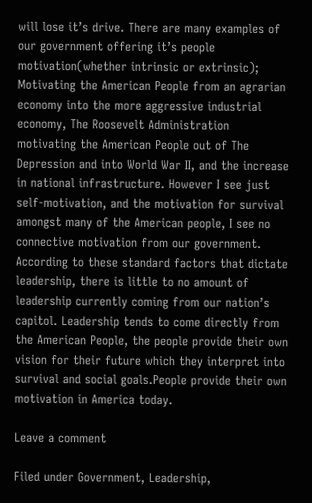will lose it’s drive. There are many examples of our government offering it’s people motivation(whether intrinsic or extrinsic); Motivating the American People from an agrarian economy into the more aggressive industrial economy, The Roosevelt Administration motivating the American People out of The Depression and into World War II, and the increase in national infrastructure. However I see just self-motivation, and the motivation for survival amongst many of the American people, I see no connective motivation from our government.
According to these standard factors that dictate leadership, there is little to no amount of leadership currently coming from our nation’s capitol. Leadership tends to come directly from the American People, the people provide their own vision for their future which they interpret into survival and social goals.People provide their own motivation in America today.

Leave a comment

Filed under Government, Leadership,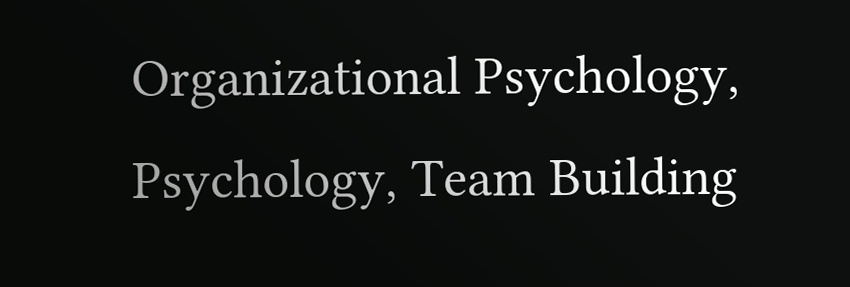Organizational Psychology, Psychology, Team Building